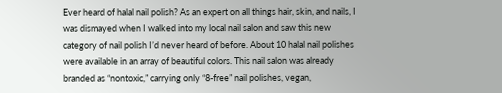Ever heard of halal nail polish? As an expert on all things hair, skin, and nails, I was dismayed when I walked into my local nail salon and saw this new category of nail polish I’d never heard of before. About 10 halal nail polishes were available in an array of beautiful colors. This nail salon was already branded as “nontoxic,” carrying only “8-free” nail polishes, vegan,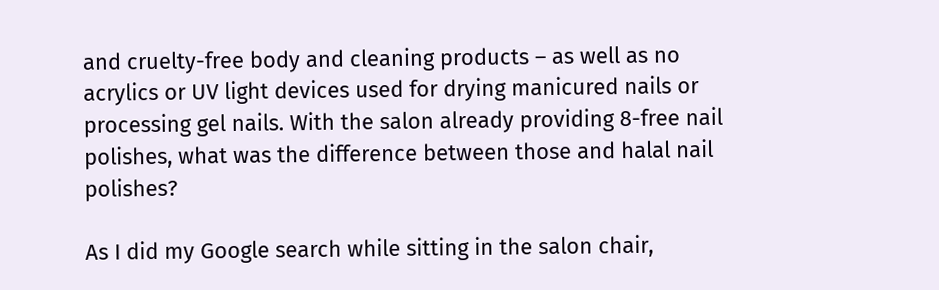and cruelty-free body and cleaning products – as well as no acrylics or UV light devices used for drying manicured nails or processing gel nails. With the salon already providing 8-free nail polishes, what was the difference between those and halal nail polishes?

As I did my Google search while sitting in the salon chair,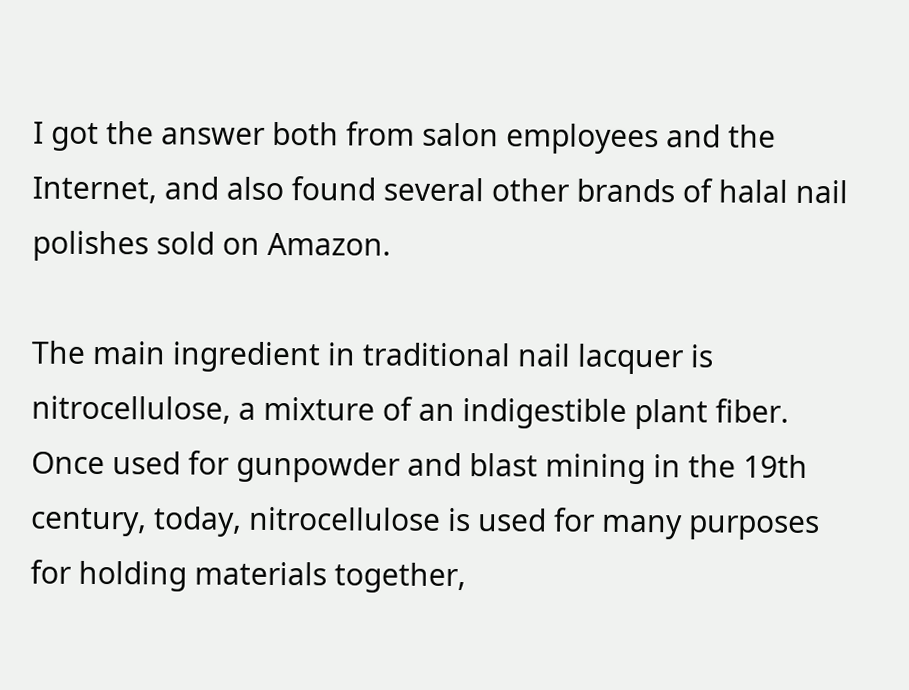I got the answer both from salon employees and the Internet, and also found several other brands of halal nail polishes sold on Amazon.

The main ingredient in traditional nail lacquer is nitrocellulose, a mixture of an indigestible plant fiber. Once used for gunpowder and blast mining in the 19th century, today, nitrocellulose is used for many purposes for holding materials together,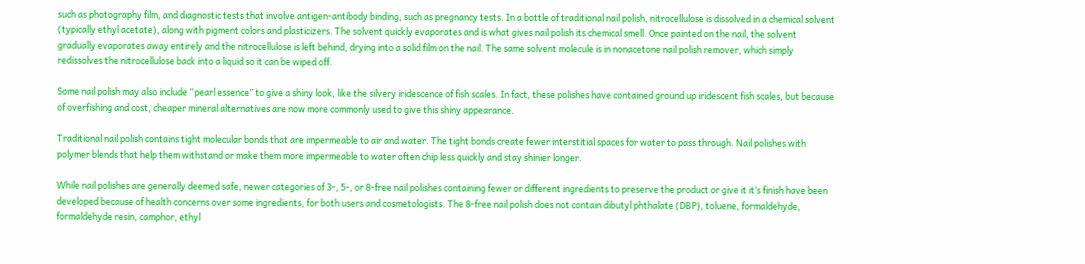such as photography film, and diagnostic tests that involve antigen-antibody binding, such as pregnancy tests. In a bottle of traditional nail polish, nitrocellulose is dissolved in a chemical solvent (typically ethyl acetate), along with pigment colors and plasticizers. The solvent quickly evaporates and is what gives nail polish its chemical smell. Once painted on the nail, the solvent gradually evaporates away entirely and the nitrocellulose is left behind, drying into a solid film on the nail. The same solvent molecule is in nonacetone nail polish remover, which simply redissolves the nitrocellulose back into a liquid so it can be wiped off.

Some nail polish may also include “pearl essence” to give a shiny look, like the silvery iridescence of fish scales. In fact, these polishes have contained ground up iridescent fish scales, but because of overfishing and cost, cheaper mineral alternatives are now more commonly used to give this shiny appearance.

Traditional nail polish contains tight molecular bonds that are impermeable to air and water. The tight bonds create fewer interstitial spaces for water to pass through. Nail polishes with polymer blends that help them withstand or make them more impermeable to water often chip less quickly and stay shinier longer.

While nail polishes are generally deemed safe, newer categories of 3-, 5-, or 8-free nail polishes containing fewer or different ingredients to preserve the product or give it it’s finish have been developed because of health concerns over some ingredients, for both users and cosmetologists. The 8-free nail polish does not contain dibutyl phthalate (DBP), toluene, formaldehyde, formaldehyde resin, camphor, ethyl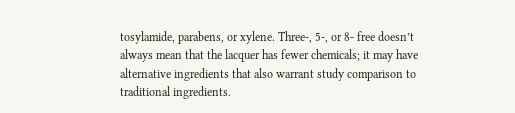tosylamide, parabens, or xylene. Three-, 5-, or 8- free doesn’t always mean that the lacquer has fewer chemicals; it may have alternative ingredients that also warrant study comparison to traditional ingredients.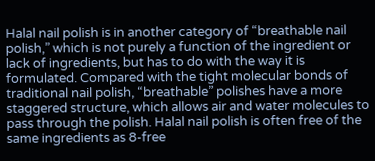Halal nail polish is in another category of “breathable nail polish,” which is not purely a function of the ingredient or lack of ingredients, but has to do with the way it is formulated. Compared with the tight molecular bonds of traditional nail polish, “breathable” polishes have a more staggered structure, which allows air and water molecules to pass through the polish. Halal nail polish is often free of the same ingredients as 8-free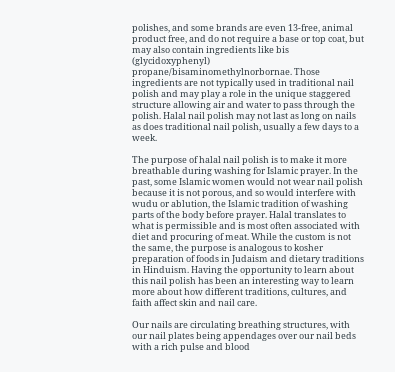polishes, and some brands are even 13-free, animal product free, and do not require a base or top coat, but may also contain ingredients like bis (glycidoxyphenyl) propane/bisaminomethylnorbornae. Those ingredients are not typically used in traditional nail polish and may play a role in the unique staggered structure allowing air and water to pass through the polish. Halal nail polish may not last as long on nails as does traditional nail polish, usually a few days to a week.

The purpose of halal nail polish is to make it more breathable during washing for Islamic prayer. In the past, some Islamic women would not wear nail polish because it is not porous, and so would interfere with wudu or ablution, the Islamic tradition of washing parts of the body before prayer. Halal translates to what is permissible and is most often associated with diet and procuring of meat. While the custom is not the same, the purpose is analogous to kosher preparation of foods in Judaism and dietary traditions in Hinduism. Having the opportunity to learn about this nail polish has been an interesting way to learn more about how different traditions, cultures, and faith affect skin and nail care.

Our nails are circulating breathing structures, with our nail plates being appendages over our nail beds with a rich pulse and blood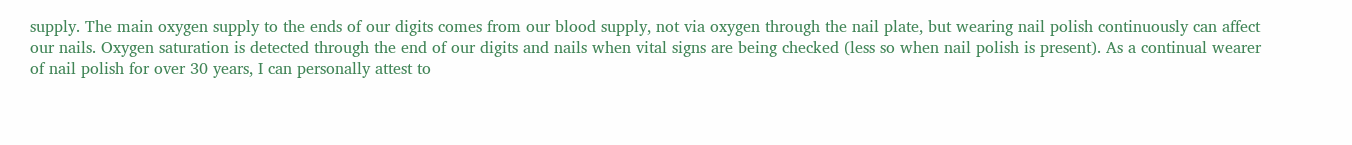supply. The main oxygen supply to the ends of our digits comes from our blood supply, not via oxygen through the nail plate, but wearing nail polish continuously can affect our nails. Oxygen saturation is detected through the end of our digits and nails when vital signs are being checked (less so when nail polish is present). As a continual wearer of nail polish for over 30 years, I can personally attest to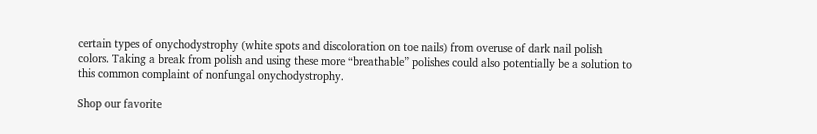certain types of onychodystrophy (white spots and discoloration on toe nails) from overuse of dark nail polish colors. Taking a break from polish and using these more “breathable” polishes could also potentially be a solution to this common complaint of nonfungal onychodystrophy.

Shop our favorite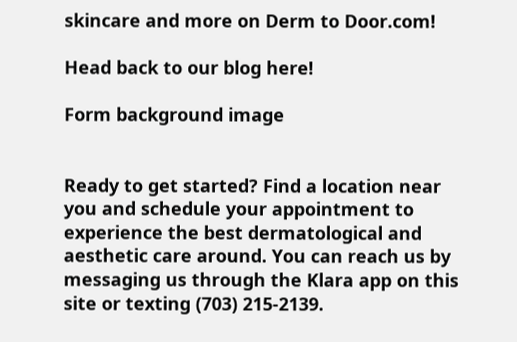skincare and more on Derm to Door.com!

Head back to our blog here!

Form background image


Ready to get started? Find a location near you and schedule your appointment to experience the best dermatological and aesthetic care around. You can reach us by messaging us through the Klara app on this site or texting (703) 215-2139.